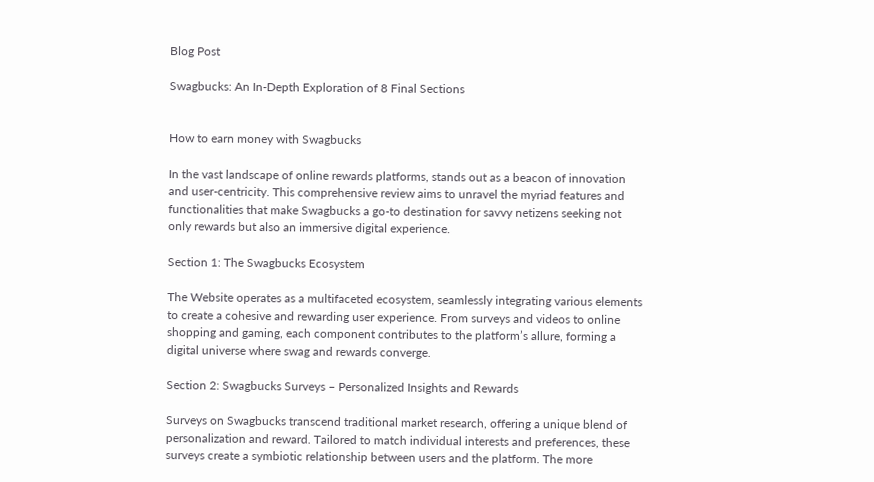Blog Post

Swagbucks: An In-Depth Exploration of 8 Final Sections


How to earn money with Swagbucks

In the vast landscape of online rewards platforms, stands out as a beacon of innovation and user-centricity. This comprehensive review aims to unravel the myriad features and functionalities that make Swagbucks a go-to destination for savvy netizens seeking not only rewards but also an immersive digital experience.

Section 1: The Swagbucks Ecosystem

The Website operates as a multifaceted ecosystem, seamlessly integrating various elements to create a cohesive and rewarding user experience. From surveys and videos to online shopping and gaming, each component contributes to the platform’s allure, forming a digital universe where swag and rewards converge.

Section 2: Swagbucks Surveys – Personalized Insights and Rewards

Surveys on Swagbucks transcend traditional market research, offering a unique blend of personalization and reward. Tailored to match individual interests and preferences, these surveys create a symbiotic relationship between users and the platform. The more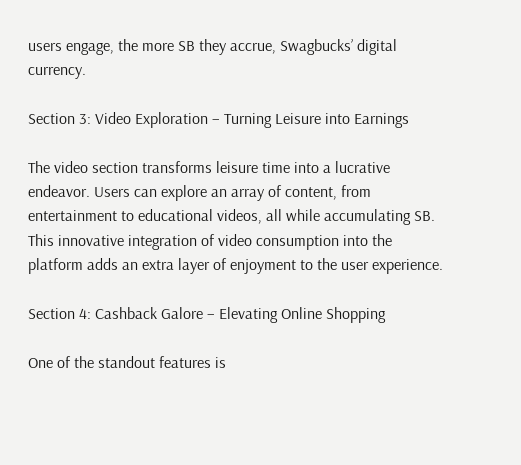users engage, the more SB they accrue, Swagbucks’ digital currency.

Section 3: Video Exploration – Turning Leisure into Earnings

The video section transforms leisure time into a lucrative endeavor. Users can explore an array of content, from entertainment to educational videos, all while accumulating SB. This innovative integration of video consumption into the platform adds an extra layer of enjoyment to the user experience.

Section 4: Cashback Galore – Elevating Online Shopping

One of the standout features is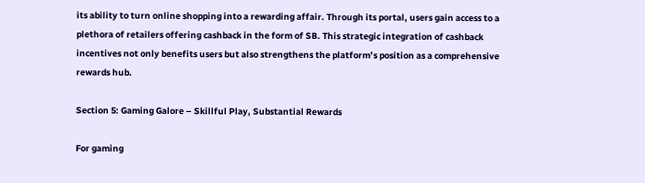its ability to turn online shopping into a rewarding affair. Through its portal, users gain access to a plethora of retailers offering cashback in the form of SB. This strategic integration of cashback incentives not only benefits users but also strengthens the platform’s position as a comprehensive rewards hub.

Section 5: Gaming Galore – Skillful Play, Substantial Rewards

For gaming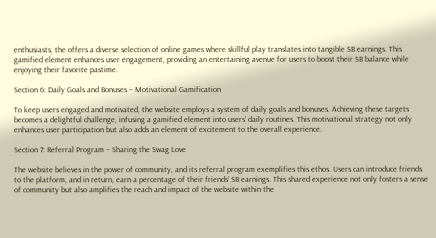enthusiasts, the offers a diverse selection of online games where skillful play translates into tangible SB earnings. This gamified element enhances user engagement, providing an entertaining avenue for users to boost their SB balance while enjoying their favorite pastime.

Section 6: Daily Goals and Bonuses – Motivational Gamification

To keep users engaged and motivated, the website employs a system of daily goals and bonuses. Achieving these targets becomes a delightful challenge, infusing a gamified element into users’ daily routines. This motivational strategy not only enhances user participation but also adds an element of excitement to the overall experience.

Section 7: Referral Program – Sharing the Swag Love

The website believes in the power of community, and its referral program exemplifies this ethos. Users can introduce friends to the platform, and in return, earn a percentage of their friends’ SB earnings. This shared experience not only fosters a sense of community but also amplifies the reach and impact of the website within the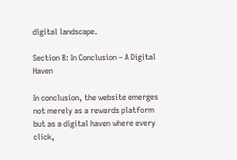digital landscape.

Section 8: In Conclusion – A Digital Haven

In conclusion, the website emerges not merely as a rewards platform but as a digital haven where every click,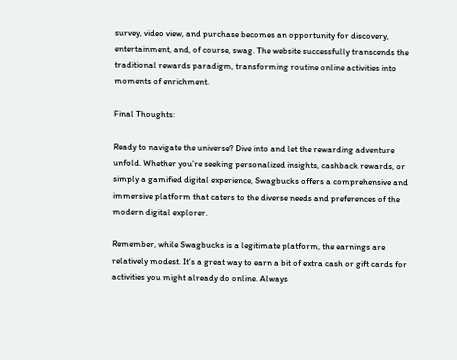survey, video view, and purchase becomes an opportunity for discovery, entertainment, and, of course, swag. The website successfully transcends the traditional rewards paradigm, transforming routine online activities into moments of enrichment.

Final Thoughts:

Ready to navigate the universe? Dive into and let the rewarding adventure unfold. Whether you’re seeking personalized insights, cashback rewards, or simply a gamified digital experience, Swagbucks offers a comprehensive and immersive platform that caters to the diverse needs and preferences of the modern digital explorer.

Remember, while Swagbucks is a legitimate platform, the earnings are relatively modest. It’s a great way to earn a bit of extra cash or gift cards for activities you might already do online. Always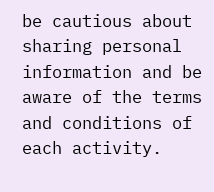be cautious about sharing personal information and be aware of the terms and conditions of each activity.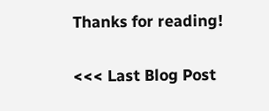Thanks for reading!

<<< Last Blog Post